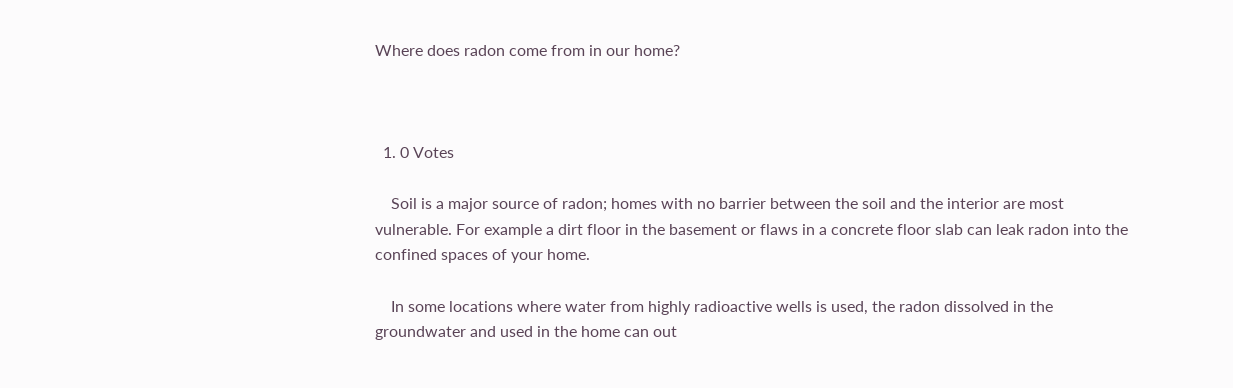Where does radon come from in our home?



  1. 0 Votes

    Soil is a major source of radon; homes with no barrier between the soil and the interior are most vulnerable. For example a dirt floor in the basement or flaws in a concrete floor slab can leak radon into the confined spaces of your home.

    In some locations where water from highly radioactive wells is used, the radon dissolved in the groundwater and used in the home can out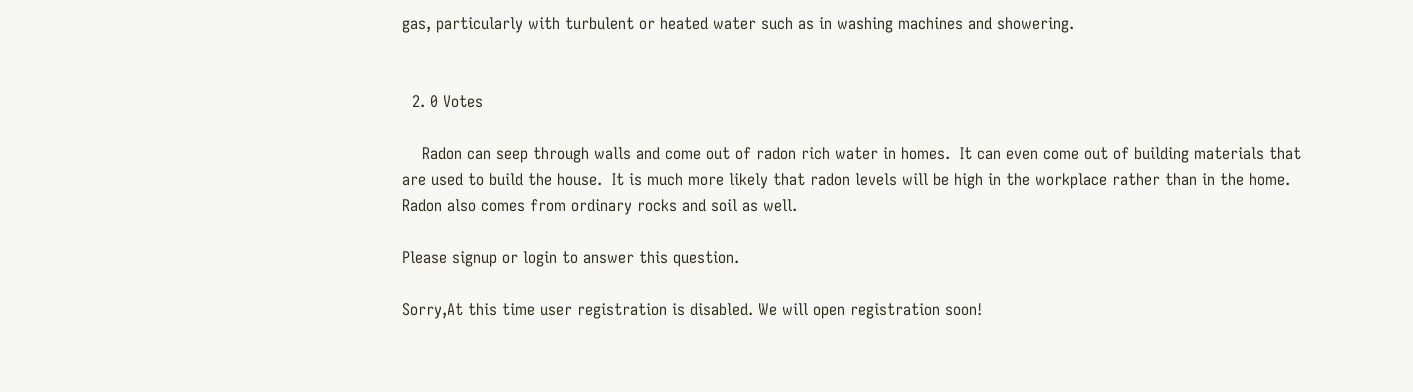gas, particularly with turbulent or heated water such as in washing machines and showering.


  2. 0 Votes

    Radon can seep through walls and come out of radon rich water in homes.  It can even come out of building materials that are used to build the house.  It is much more likely that radon levels will be high in the workplace rather than in the home.  Radon also comes from ordinary rocks and soil as well.

Please signup or login to answer this question.

Sorry,At this time user registration is disabled. We will open registration soon!